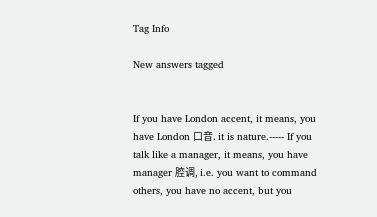Tag Info

New answers tagged


If you have London accent, it means, you have London 口音. it is nature.----- If you talk like a manager, it means, you have manager 腔调, i.e. you want to command others, you have no accent, but you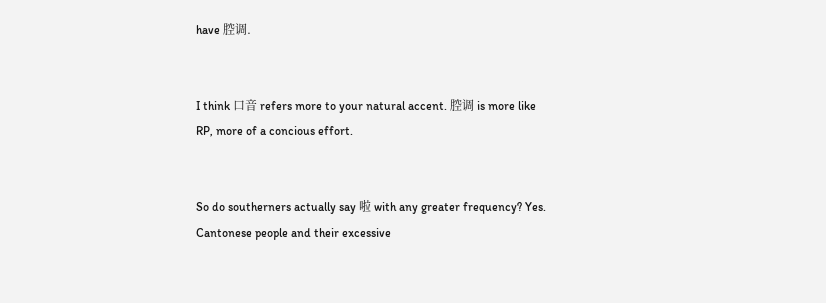have 腔调.


I think 口音 refers more to your natural accent. 腔调 is more like RP, more of a concious effort.


So do southerners actually say 啦 with any greater frequency? Yes. Cantonese people and their excessive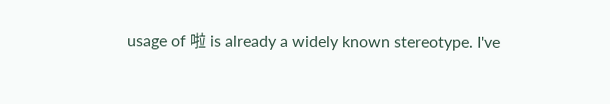usage of 啦 is already a widely known stereotype. I've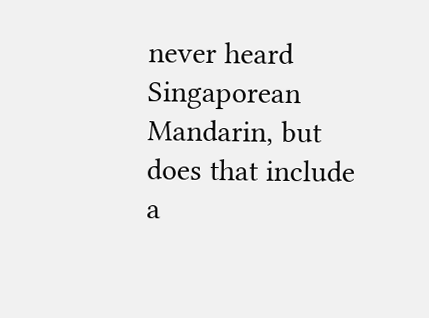never heard Singaporean Mandarin, but does that include a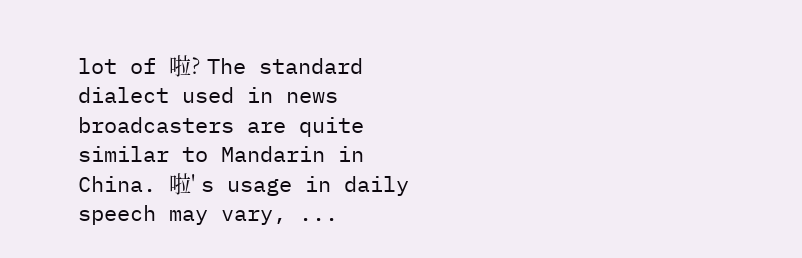lot of 啦? The standard dialect used in news broadcasters are quite similar to Mandarin in China. 啦' s usage in daily speech may vary, ...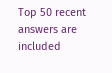Top 50 recent answers are included